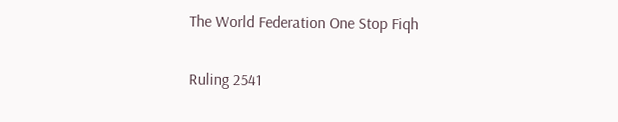The World Federation One Stop Fiqh

Ruling 2541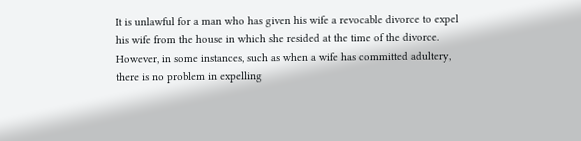It is unlawful for a man who has given his wife a revocable divorce to expel his wife from the house in which she resided at the time of the divorce. However, in some instances, such as when a wife has committed adultery, there is no problem in expelling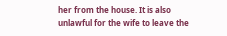her from the house. It is also unlawful for the wife to leave the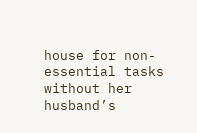house for non-essential tasks without her husband’s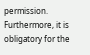permission. Furthermore, it is obligatory for the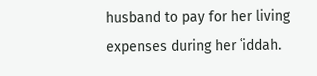husband to pay for her living expenses during her ʿiddah.